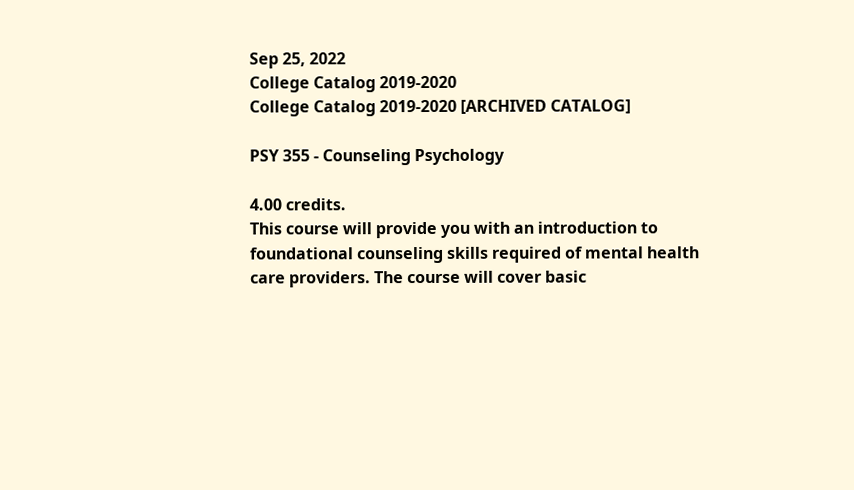Sep 25, 2022
College Catalog 2019-2020
College Catalog 2019-2020 [ARCHIVED CATALOG]

PSY 355 - Counseling Psychology

4.00 credits.
This course will provide you with an introduction to foundational counseling skills required of mental health care providers. The course will cover basic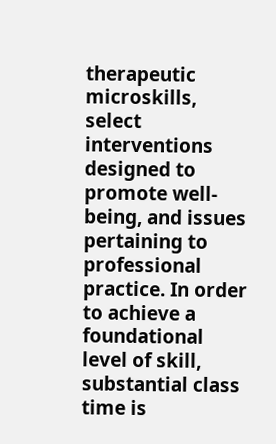therapeutic microskills, select interventions designed to promote well-being, and issues pertaining to professional practice. In order to achieve a foundational level of skill, substantial class time is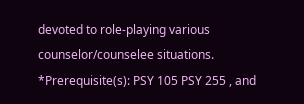devoted to role-playing various counselor/counselee situations. *Prerequisite(s): PSY 105 PSY 255 , and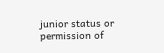junior status or permission of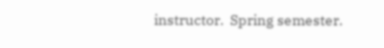instructor.  Spring semester.